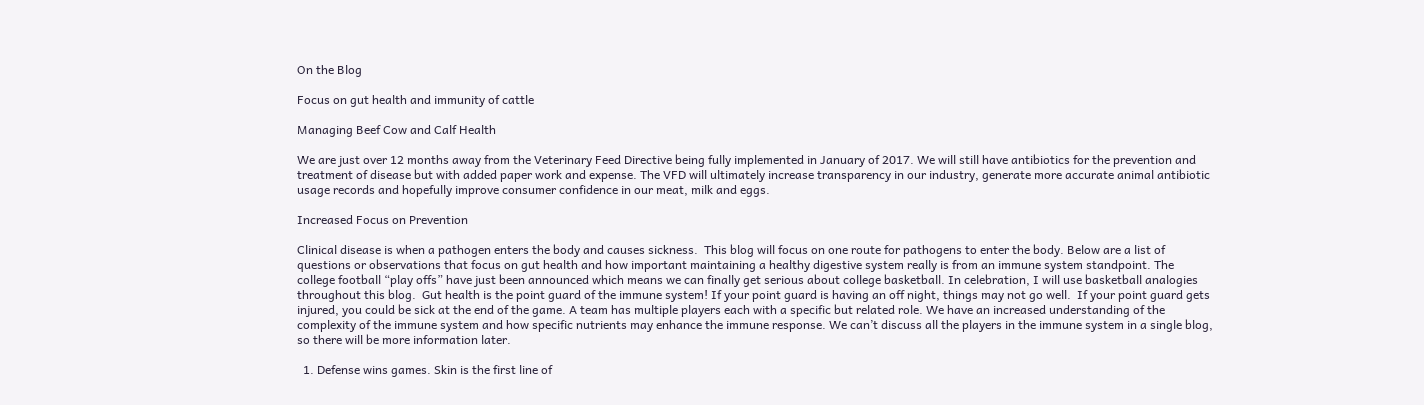On the Blog

Focus on gut health and immunity of cattle

Managing Beef Cow and Calf Health

We are just over 12 months away from the Veterinary Feed Directive being fully implemented in January of 2017. We will still have antibiotics for the prevention and treatment of disease but with added paper work and expense. The VFD will ultimately increase transparency in our industry, generate more accurate animal antibiotic usage records and hopefully improve consumer confidence in our meat, milk and eggs.

Increased Focus on Prevention

Clinical disease is when a pathogen enters the body and causes sickness.  This blog will focus on one route for pathogens to enter the body. Below are a list of questions or observations that focus on gut health and how important maintaining a healthy digestive system really is from an immune system standpoint. The college football “play offs” have just been announced which means we can finally get serious about college basketball. In celebration, I will use basketball analogies throughout this blog.  Gut health is the point guard of the immune system! If your point guard is having an off night, things may not go well.  If your point guard gets injured, you could be sick at the end of the game. A team has multiple players each with a specific but related role. We have an increased understanding of the complexity of the immune system and how specific nutrients may enhance the immune response. We can’t discuss all the players in the immune system in a single blog, so there will be more information later.

  1. Defense wins games. Skin is the first line of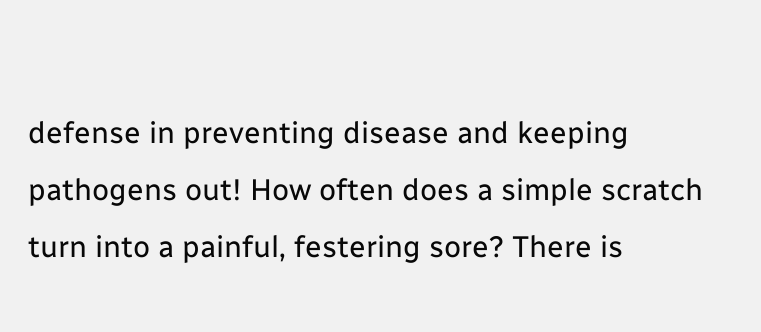defense in preventing disease and keeping pathogens out! How often does a simple scratch turn into a painful, festering sore? There is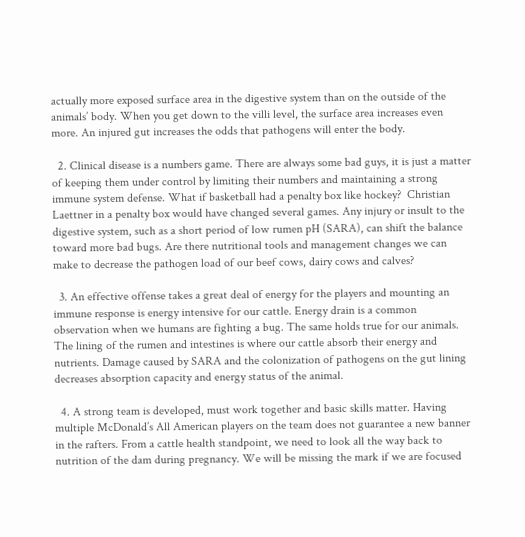actually more exposed surface area in the digestive system than on the outside of the animals’ body. When you get down to the villi level, the surface area increases even more. An injured gut increases the odds that pathogens will enter the body.

  2. Clinical disease is a numbers game. There are always some bad guys, it is just a matter of keeping them under control by limiting their numbers and maintaining a strong immune system defense. What if basketball had a penalty box like hockey?  Christian Laettner in a penalty box would have changed several games. Any injury or insult to the digestive system, such as a short period of low rumen pH (SARA), can shift the balance toward more bad bugs. Are there nutritional tools and management changes we can make to decrease the pathogen load of our beef cows, dairy cows and calves?

  3. An effective offense takes a great deal of energy for the players and mounting an immune response is energy intensive for our cattle. Energy drain is a common observation when we humans are fighting a bug. The same holds true for our animals. The lining of the rumen and intestines is where our cattle absorb their energy and nutrients. Damage caused by SARA and the colonization of pathogens on the gut lining decreases absorption capacity and energy status of the animal.

  4. A strong team is developed, must work together and basic skills matter. Having multiple McDonald’s All American players on the team does not guarantee a new banner in the rafters. From a cattle health standpoint, we need to look all the way back to nutrition of the dam during pregnancy. We will be missing the mark if we are focused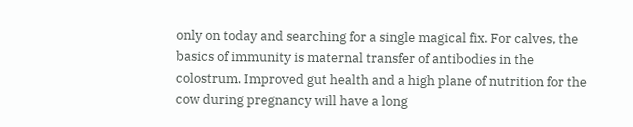only on today and searching for a single magical fix. For calves, the basics of immunity is maternal transfer of antibodies in the colostrum. Improved gut health and a high plane of nutrition for the cow during pregnancy will have a long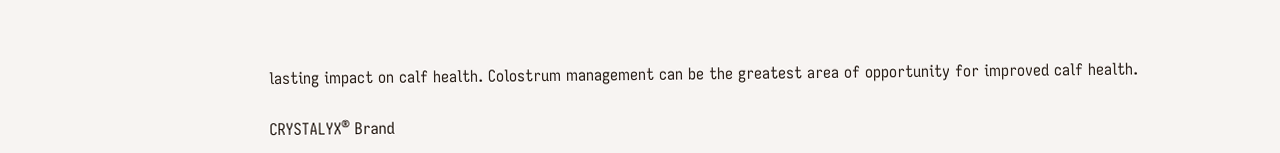lasting impact on calf health. Colostrum management can be the greatest area of opportunity for improved calf health.

CRYSTALYX® Brand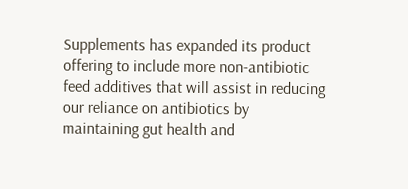Supplements has expanded its product offering to include more non-antibiotic feed additives that will assist in reducing our reliance on antibiotics by maintaining gut health and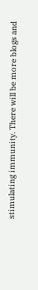stimulating immunity. There will be more blogs and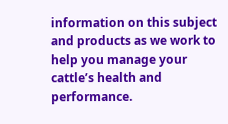information on this subject and products as we work to help you manage your cattle’s health and performance.